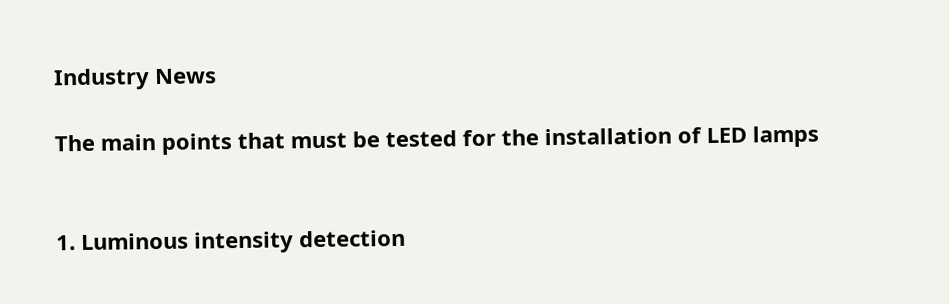Industry News

The main points that must be tested for the installation of LED lamps


1. Luminous intensity detection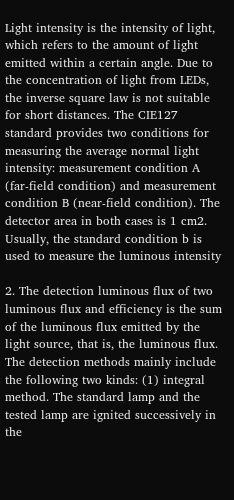Light intensity is the intensity of light, which refers to the amount of light emitted within a certain angle. Due to the concentration of light from LEDs, the inverse square law is not suitable for short distances. The CIE127 standard provides two conditions for measuring the average normal light intensity: measurement condition A (far-field condition) and measurement condition B (near-field condition). The detector area in both cases is 1 cm2. Usually, the standard condition b is used to measure the luminous intensity

2. The detection luminous flux of two luminous flux and efficiency is the sum of the luminous flux emitted by the light source, that is, the luminous flux. The detection methods mainly include the following two kinds: (1) integral method. The standard lamp and the tested lamp are ignited successively in the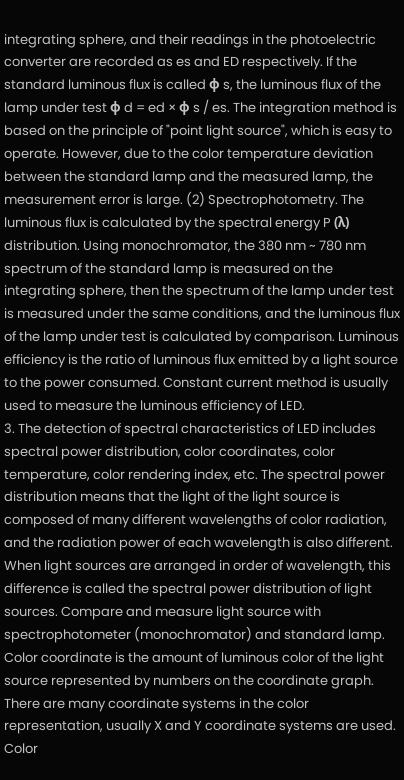integrating sphere, and their readings in the photoelectric converter are recorded as es and ED respectively. If the standard luminous flux is called φ s, the luminous flux of the lamp under test φ d = ed × φ s / es. The integration method is based on the principle of "point light source", which is easy to operate. However, due to the color temperature deviation between the standard lamp and the measured lamp, the measurement error is large. (2) Spectrophotometry. The luminous flux is calculated by the spectral energy P (λ) distribution. Using monochromator, the 380 nm ~ 780 nm spectrum of the standard lamp is measured on the integrating sphere, then the spectrum of the lamp under test is measured under the same conditions, and the luminous flux of the lamp under test is calculated by comparison. Luminous efficiency is the ratio of luminous flux emitted by a light source to the power consumed. Constant current method is usually used to measure the luminous efficiency of LED.
3. The detection of spectral characteristics of LED includes spectral power distribution, color coordinates, color temperature, color rendering index, etc. The spectral power distribution means that the light of the light source is composed of many different wavelengths of color radiation, and the radiation power of each wavelength is also different. When light sources are arranged in order of wavelength, this difference is called the spectral power distribution of light sources. Compare and measure light source with spectrophotometer (monochromator) and standard lamp. Color coordinate is the amount of luminous color of the light source represented by numbers on the coordinate graph. There are many coordinate systems in the color representation, usually X and Y coordinate systems are used. Color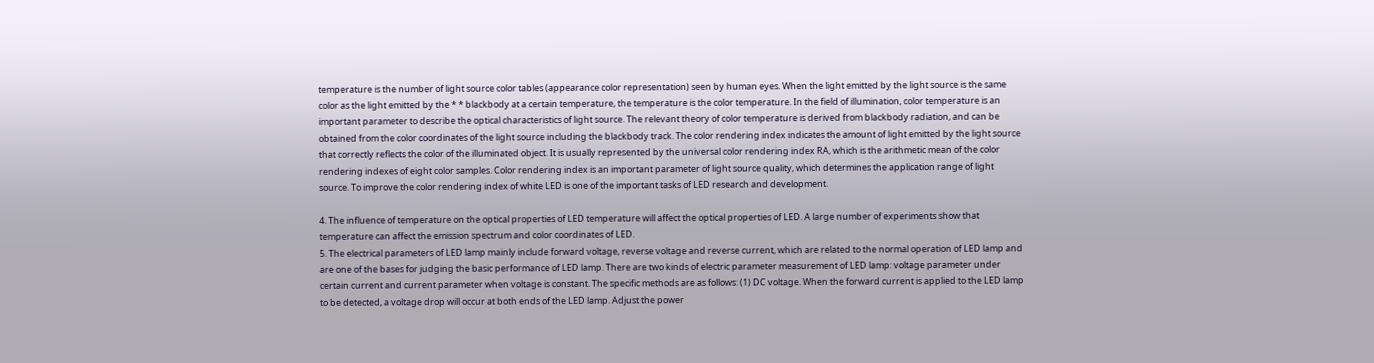temperature is the number of light source color tables (appearance color representation) seen by human eyes. When the light emitted by the light source is the same color as the light emitted by the * * blackbody at a certain temperature, the temperature is the color temperature. In the field of illumination, color temperature is an important parameter to describe the optical characteristics of light source. The relevant theory of color temperature is derived from blackbody radiation, and can be obtained from the color coordinates of the light source including the blackbody track. The color rendering index indicates the amount of light emitted by the light source that correctly reflects the color of the illuminated object. It is usually represented by the universal color rendering index RA, which is the arithmetic mean of the color rendering indexes of eight color samples. Color rendering index is an important parameter of light source quality, which determines the application range of light source. To improve the color rendering index of white LED is one of the important tasks of LED research and development.

4. The influence of temperature on the optical properties of LED temperature will affect the optical properties of LED. A large number of experiments show that temperature can affect the emission spectrum and color coordinates of LED.
5. The electrical parameters of LED lamp mainly include forward voltage, reverse voltage and reverse current, which are related to the normal operation of LED lamp and are one of the bases for judging the basic performance of LED lamp. There are two kinds of electric parameter measurement of LED lamp: voltage parameter under certain current and current parameter when voltage is constant. The specific methods are as follows: (1) DC voltage. When the forward current is applied to the LED lamp to be detected, a voltage drop will occur at both ends of the LED lamp. Adjust the power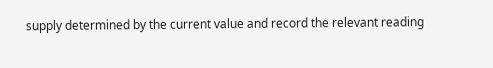supply determined by the current value and record the relevant reading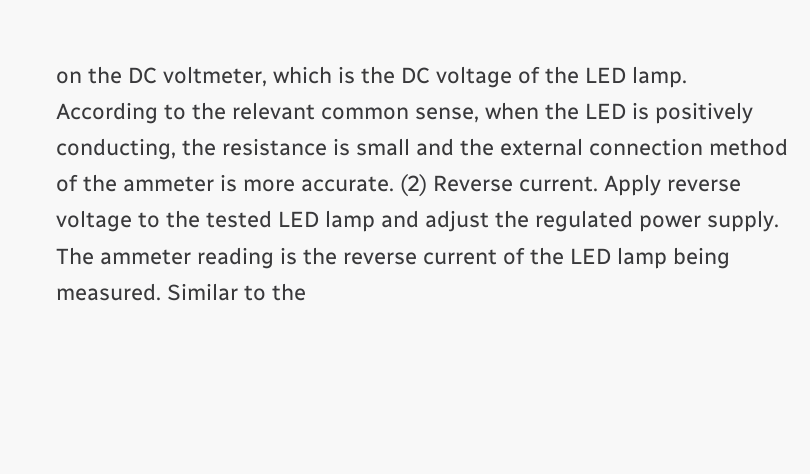on the DC voltmeter, which is the DC voltage of the LED lamp. According to the relevant common sense, when the LED is positively conducting, the resistance is small and the external connection method of the ammeter is more accurate. (2) Reverse current. Apply reverse voltage to the tested LED lamp and adjust the regulated power supply. The ammeter reading is the reverse current of the LED lamp being measured. Similar to the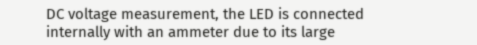DC voltage measurement, the LED is connected internally with an ammeter due to its large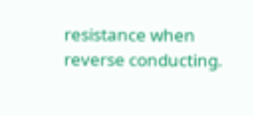resistance when reverse conducting.